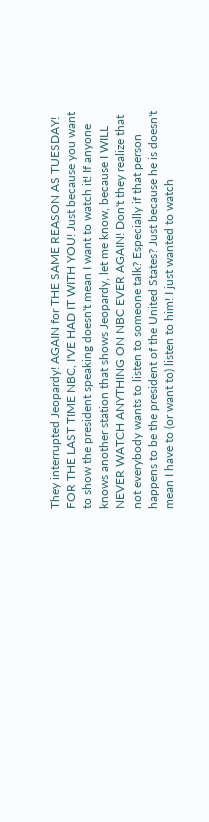They interrupted Jeopardy! AGAIN for THE SAME REASON AS TUESDAY! FOR THE LAST TIME NBC, I'VE HAD IT WITH YOU! Just because you want to show the president speaking doesn't mean I want to watch it! If anyone knows another station that shows Jeopardy, let me know, because I WILL NEVER WATCH ANYTHING ON NBC EVER AGAIN! Don't they realize that not everybody wants to listen to someone talk? Especially if that person happens to be the president of the United States? Just because he is doesn't mean I have to (or want to) listen to him! I just wanted to watch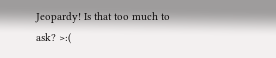Jeopardy! Is that too much to ask? >:(